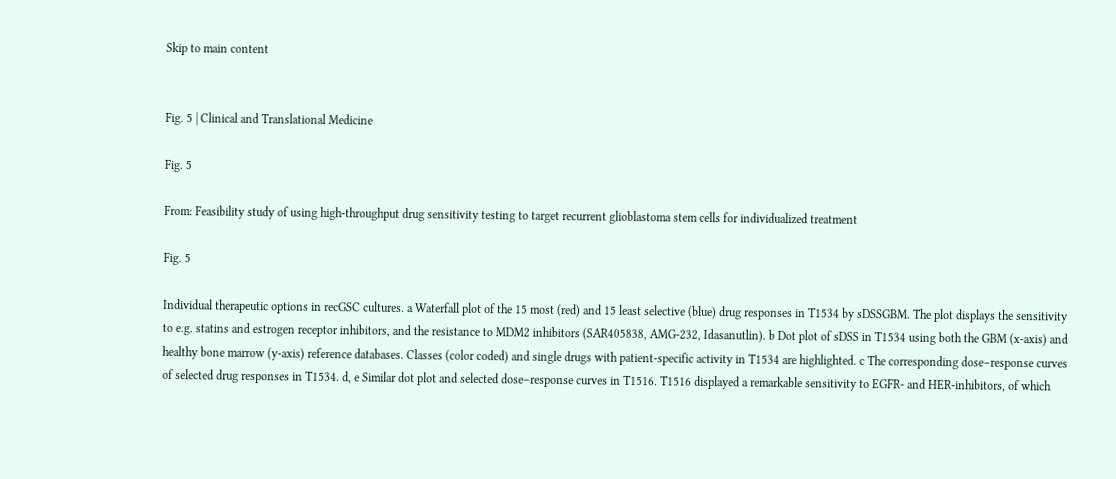Skip to main content


Fig. 5 | Clinical and Translational Medicine

Fig. 5

From: Feasibility study of using high-throughput drug sensitivity testing to target recurrent glioblastoma stem cells for individualized treatment

Fig. 5

Individual therapeutic options in recGSC cultures. a Waterfall plot of the 15 most (red) and 15 least selective (blue) drug responses in T1534 by sDSSGBM. The plot displays the sensitivity to e.g. statins and estrogen receptor inhibitors, and the resistance to MDM2 inhibitors (SAR405838, AMG-232, Idasanutlin). b Dot plot of sDSS in T1534 using both the GBM (x-axis) and healthy bone marrow (y-axis) reference databases. Classes (color coded) and single drugs with patient-specific activity in T1534 are highlighted. c The corresponding dose–response curves of selected drug responses in T1534. d, e Similar dot plot and selected dose–response curves in T1516. T1516 displayed a remarkable sensitivity to EGFR- and HER-inhibitors, of which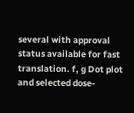several with approval status available for fast translation. f, g Dot plot and selected dose-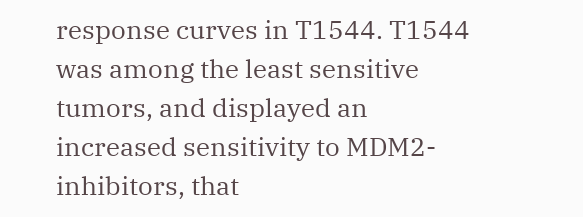response curves in T1544. T1544 was among the least sensitive tumors, and displayed an increased sensitivity to MDM2-inhibitors, that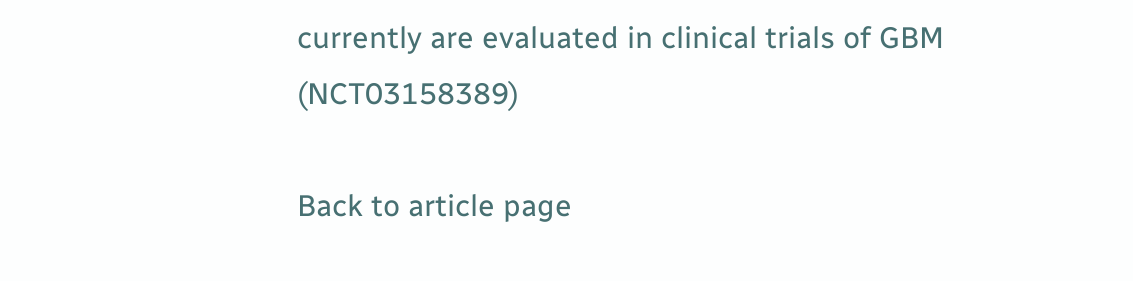currently are evaluated in clinical trials of GBM (NCT03158389)

Back to article page